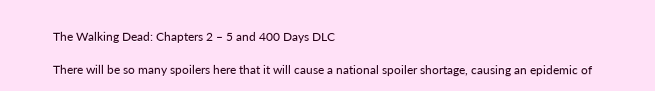The Walking Dead: Chapters 2 – 5 and 400 Days DLC

There will be so many spoilers here that it will cause a national spoiler shortage, causing an epidemic of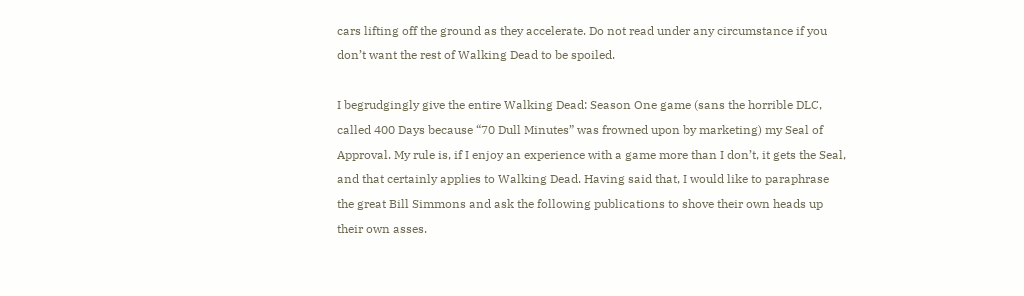cars lifting off the ground as they accelerate. Do not read under any circumstance if you don’t want the rest of Walking Dead to be spoiled.

I begrudgingly give the entire Walking Dead: Season One game (sans the horrible DLC, called 400 Days because “70 Dull Minutes” was frowned upon by marketing) my Seal of Approval. My rule is, if I enjoy an experience with a game more than I don’t, it gets the Seal, and that certainly applies to Walking Dead. Having said that, I would like to paraphrase the great Bill Simmons and ask the following publications to shove their own heads up their own asses.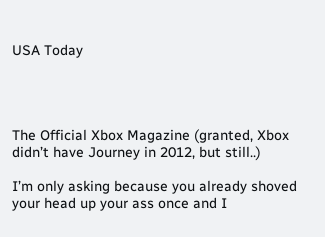USA Today




The Official Xbox Magazine (granted, Xbox didn’t have Journey in 2012, but still..)

I’m only asking because you already shoved your head up your ass once and I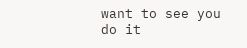want to see you do it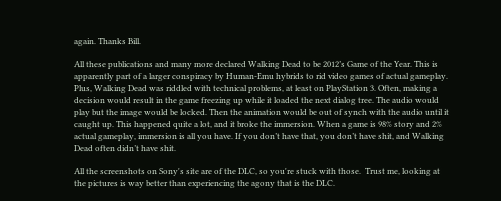again. Thanks Bill.

All these publications and many more declared Walking Dead to be 2012’s Game of the Year. This is apparently part of a larger conspiracy by Human-Emu hybrids to rid video games of actual gameplay. Plus, Walking Dead was riddled with technical problems, at least on PlayStation 3. Often, making a decision would result in the game freezing up while it loaded the next dialog tree. The audio would play but the image would be locked. Then the animation would be out of synch with the audio until it caught up. This happened quite a lot, and it broke the immersion. When a game is 98% story and 2% actual gameplay, immersion is all you have. If you don’t have that, you don’t have shit, and Walking Dead often didn’t have shit.

All the screenshots on Sony's site are of the DLC, so you're stuck with those.  Trust me, looking at the pictures is way better than experiencing the agony that is the DLC.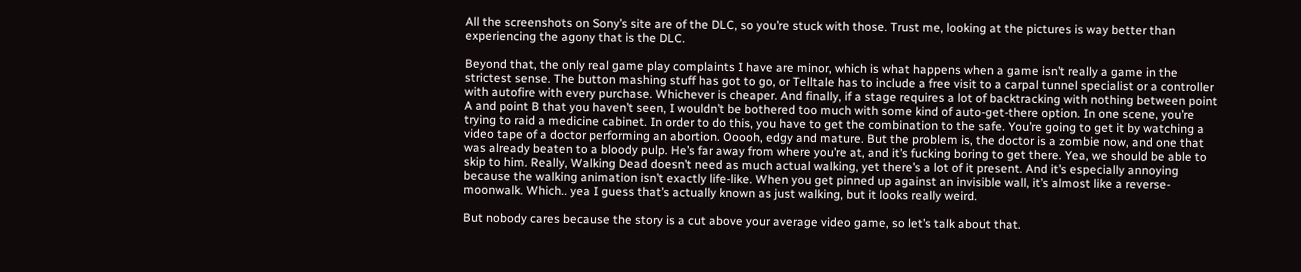All the screenshots on Sony’s site are of the DLC, so you’re stuck with those. Trust me, looking at the pictures is way better than experiencing the agony that is the DLC.

Beyond that, the only real game play complaints I have are minor, which is what happens when a game isn’t really a game in the strictest sense. The button mashing stuff has got to go, or Telltale has to include a free visit to a carpal tunnel specialist or a controller with autofire with every purchase. Whichever is cheaper. And finally, if a stage requires a lot of backtracking with nothing between point A and point B that you haven’t seen, I wouldn’t be bothered too much with some kind of auto-get-there option. In one scene, you’re trying to raid a medicine cabinet. In order to do this, you have to get the combination to the safe. You’re going to get it by watching a video tape of a doctor performing an abortion. Ooooh, edgy and mature. But the problem is, the doctor is a zombie now, and one that was already beaten to a bloody pulp. He’s far away from where you’re at, and it’s fucking boring to get there. Yea, we should be able to skip to him. Really, Walking Dead doesn’t need as much actual walking, yet there’s a lot of it present. And it’s especially annoying because the walking animation isn’t exactly life-like. When you get pinned up against an invisible wall, it’s almost like a reverse-moonwalk. Which.. yea I guess that’s actually known as just walking, but it looks really weird.

But nobody cares because the story is a cut above your average video game, so let’s talk about that.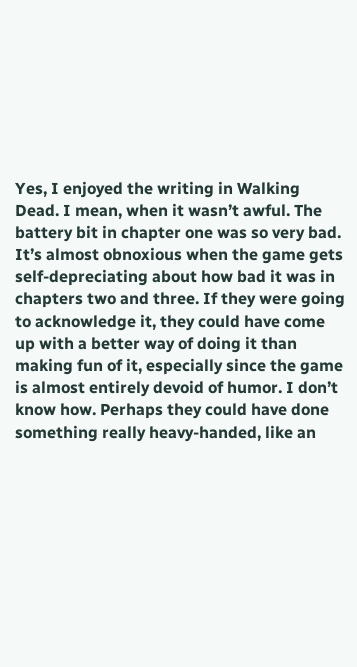Yes, I enjoyed the writing in Walking Dead. I mean, when it wasn’t awful. The battery bit in chapter one was so very bad. It’s almost obnoxious when the game gets self-depreciating about how bad it was in chapters two and three. If they were going to acknowledge it, they could have come up with a better way of doing it than making fun of it, especially since the game is almost entirely devoid of humor. I don’t know how. Perhaps they could have done something really heavy-handed, like an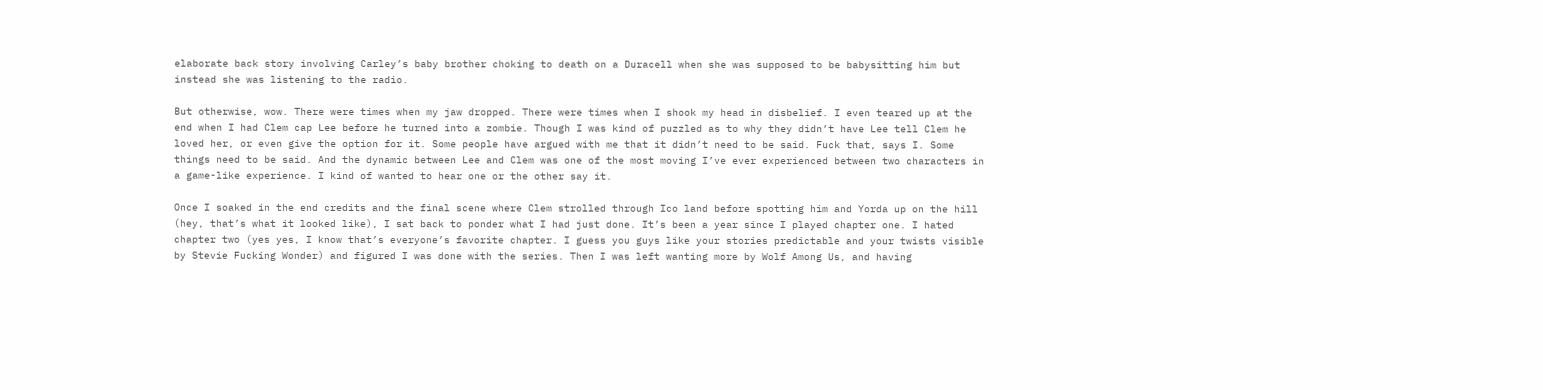elaborate back story involving Carley’s baby brother choking to death on a Duracell when she was supposed to be babysitting him but instead she was listening to the radio.

But otherwise, wow. There were times when my jaw dropped. There were times when I shook my head in disbelief. I even teared up at the end when I had Clem cap Lee before he turned into a zombie. Though I was kind of puzzled as to why they didn’t have Lee tell Clem he loved her, or even give the option for it. Some people have argued with me that it didn’t need to be said. Fuck that, says I. Some things need to be said. And the dynamic between Lee and Clem was one of the most moving I’ve ever experienced between two characters in a game-like experience. I kind of wanted to hear one or the other say it.

Once I soaked in the end credits and the final scene where Clem strolled through Ico land before spotting him and Yorda up on the hill (hey, that’s what it looked like), I sat back to ponder what I had just done. It’s been a year since I played chapter one. I hated chapter two (yes yes, I know that’s everyone’s favorite chapter. I guess you guys like your stories predictable and your twists visible by Stevie Fucking Wonder) and figured I was done with the series. Then I was left wanting more by Wolf Among Us, and having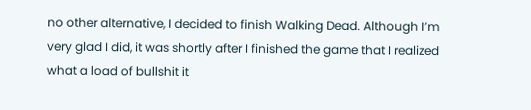no other alternative, I decided to finish Walking Dead. Although I’m very glad I did, it was shortly after I finished the game that I realized what a load of bullshit it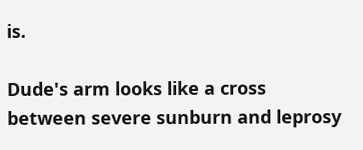is.

Dude's arm looks like a cross between severe sunburn and leprosy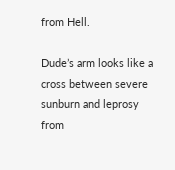from Hell.

Dude’s arm looks like a cross between severe sunburn and leprosy from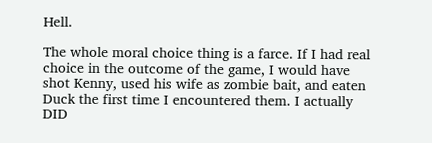Hell.

The whole moral choice thing is a farce. If I had real choice in the outcome of the game, I would have shot Kenny, used his wife as zombie bait, and eaten Duck the first time I encountered them. I actually DID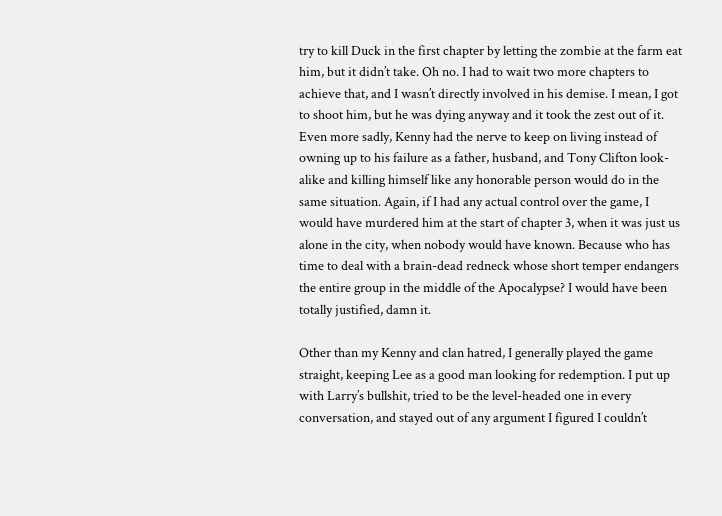try to kill Duck in the first chapter by letting the zombie at the farm eat him, but it didn’t take. Oh no. I had to wait two more chapters to achieve that, and I wasn’t directly involved in his demise. I mean, I got to shoot him, but he was dying anyway and it took the zest out of it. Even more sadly, Kenny had the nerve to keep on living instead of owning up to his failure as a father, husband, and Tony Clifton look-alike and killing himself like any honorable person would do in the same situation. Again, if I had any actual control over the game, I would have murdered him at the start of chapter 3, when it was just us alone in the city, when nobody would have known. Because who has time to deal with a brain-dead redneck whose short temper endangers the entire group in the middle of the Apocalypse? I would have been totally justified, damn it.

Other than my Kenny and clan hatred, I generally played the game straight, keeping Lee as a good man looking for redemption. I put up with Larry’s bullshit, tried to be the level-headed one in every conversation, and stayed out of any argument I figured I couldn’t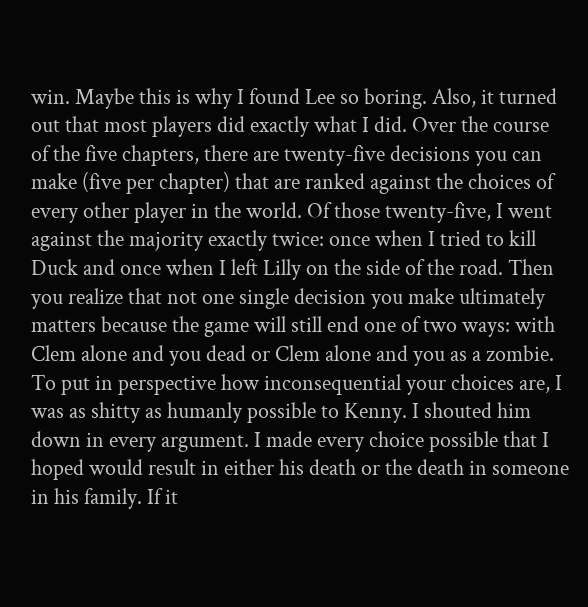win. Maybe this is why I found Lee so boring. Also, it turned out that most players did exactly what I did. Over the course of the five chapters, there are twenty-five decisions you can make (five per chapter) that are ranked against the choices of every other player in the world. Of those twenty-five, I went against the majority exactly twice: once when I tried to kill Duck and once when I left Lilly on the side of the road. Then you realize that not one single decision you make ultimately matters because the game will still end one of two ways: with Clem alone and you dead or Clem alone and you as a zombie. To put in perspective how inconsequential your choices are, I was as shitty as humanly possible to Kenny. I shouted him down in every argument. I made every choice possible that I hoped would result in either his death or the death in someone in his family. If it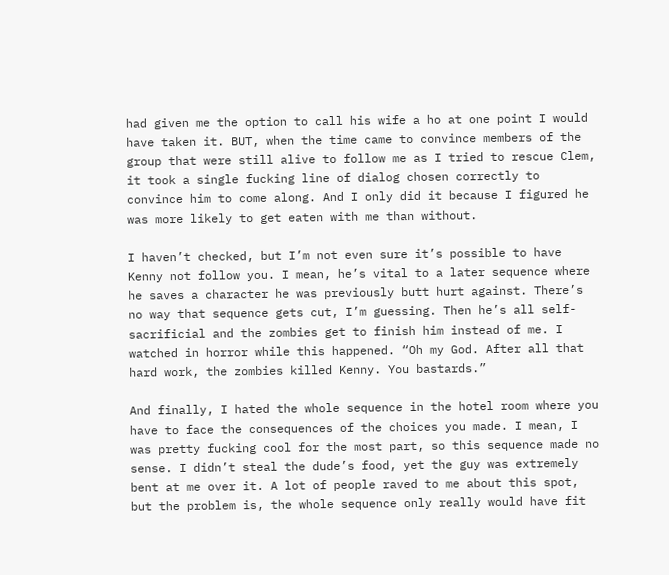had given me the option to call his wife a ho at one point I would have taken it. BUT, when the time came to convince members of the group that were still alive to follow me as I tried to rescue Clem, it took a single fucking line of dialog chosen correctly to convince him to come along. And I only did it because I figured he was more likely to get eaten with me than without.

I haven’t checked, but I’m not even sure it’s possible to have Kenny not follow you. I mean, he’s vital to a later sequence where he saves a character he was previously butt hurt against. There’s no way that sequence gets cut, I’m guessing. Then he’s all self-sacrificial and the zombies get to finish him instead of me. I watched in horror while this happened. “Oh my God. After all that hard work, the zombies killed Kenny. You bastards.”

And finally, I hated the whole sequence in the hotel room where you have to face the consequences of the choices you made. I mean, I was pretty fucking cool for the most part, so this sequence made no sense. I didn’t steal the dude’s food, yet the guy was extremely bent at me over it. A lot of people raved to me about this spot, but the problem is, the whole sequence only really would have fit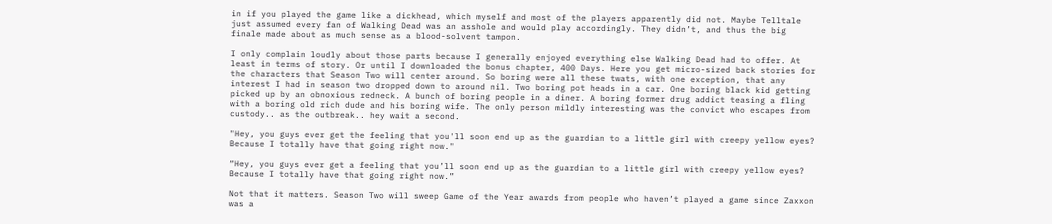in if you played the game like a dickhead, which myself and most of the players apparently did not. Maybe Telltale just assumed every fan of Walking Dead was an asshole and would play accordingly. They didn’t, and thus the big finale made about as much sense as a blood-solvent tampon.

I only complain loudly about those parts because I generally enjoyed everything else Walking Dead had to offer. At least in terms of story. Or until I downloaded the bonus chapter, 400 Days. Here you get micro-sized back stories for the characters that Season Two will center around. So boring were all these twats, with one exception, that any interest I had in season two dropped down to around nil. Two boring pot heads in a car. One boring black kid getting picked up by an obnoxious redneck. A bunch of boring people in a diner. A boring former drug addict teasing a fling with a boring old rich dude and his boring wife. The only person mildly interesting was the convict who escapes from custody.. as the outbreak.. hey wait a second.

"Hey, you guys ever get the feeling that you'll soon end up as the guardian to a little girl with creepy yellow eyes? Because I totally have that going right now."

“Hey, you guys ever get a feeling that you’ll soon end up as the guardian to a little girl with creepy yellow eyes? Because I totally have that going right now.”

Not that it matters. Season Two will sweep Game of the Year awards from people who haven’t played a game since Zaxxon was a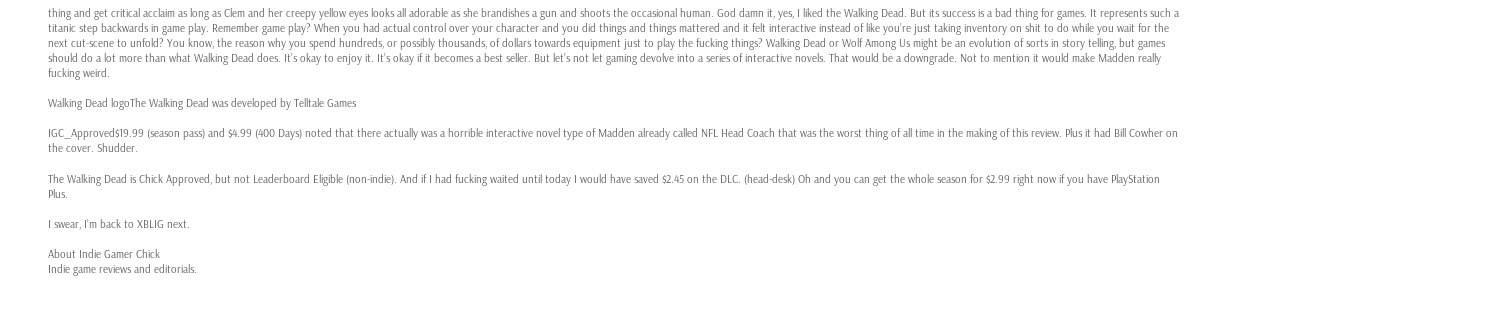thing and get critical acclaim as long as Clem and her creepy yellow eyes looks all adorable as she brandishes a gun and shoots the occasional human. God damn it, yes, I liked the Walking Dead. But its success is a bad thing for games. It represents such a titanic step backwards in game play. Remember game play? When you had actual control over your character and you did things and things mattered and it felt interactive instead of like you’re just taking inventory on shit to do while you wait for the next cut-scene to unfold? You know, the reason why you spend hundreds, or possibly thousands, of dollars towards equipment just to play the fucking things? Walking Dead or Wolf Among Us might be an evolution of sorts in story telling, but games should do a lot more than what Walking Dead does. It’s okay to enjoy it. It’s okay if it becomes a best seller. But let’s not let gaming devolve into a series of interactive novels. That would be a downgrade. Not to mention it would make Madden really fucking weird.

Walking Dead logoThe Walking Dead was developed by Telltale Games

IGC_Approved$19.99 (season pass) and $4.99 (400 Days) noted that there actually was a horrible interactive novel type of Madden already called NFL Head Coach that was the worst thing of all time in the making of this review. Plus it had Bill Cowher on the cover. Shudder.

The Walking Dead is Chick Approved, but not Leaderboard Eligible (non-indie). And if I had fucking waited until today I would have saved $2.45 on the DLC. (head-desk) Oh and you can get the whole season for $2.99 right now if you have PlayStation Plus.

I swear, I’m back to XBLIG next.

About Indie Gamer Chick
Indie game reviews and editorials.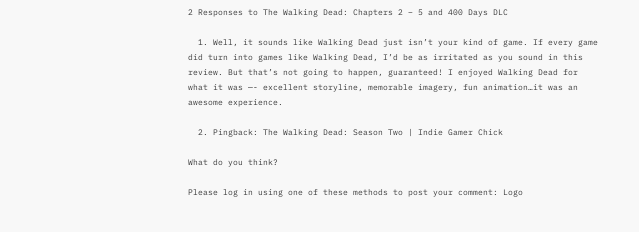2 Responses to The Walking Dead: Chapters 2 – 5 and 400 Days DLC

  1. Well, it sounds like Walking Dead just isn’t your kind of game. If every game did turn into games like Walking Dead, I’d be as irritated as you sound in this review. But that’s not going to happen, guaranteed! I enjoyed Walking Dead for what it was —- excellent storyline, memorable imagery, fun animation…it was an awesome experience.

  2. Pingback: The Walking Dead: Season Two | Indie Gamer Chick

What do you think?

Please log in using one of these methods to post your comment: Logo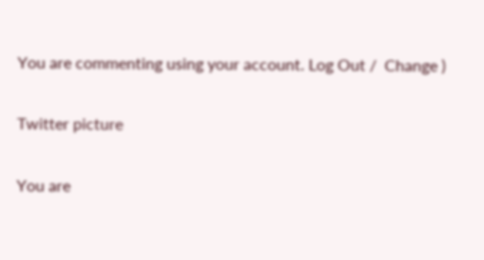You are commenting using your account. Log Out /  Change )

Twitter picture

You are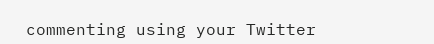commenting using your Twitter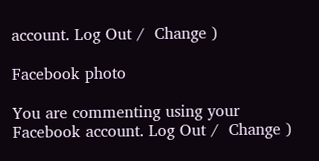account. Log Out /  Change )

Facebook photo

You are commenting using your Facebook account. Log Out /  Change )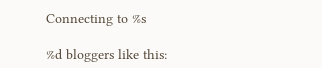Connecting to %s

%d bloggers like this: